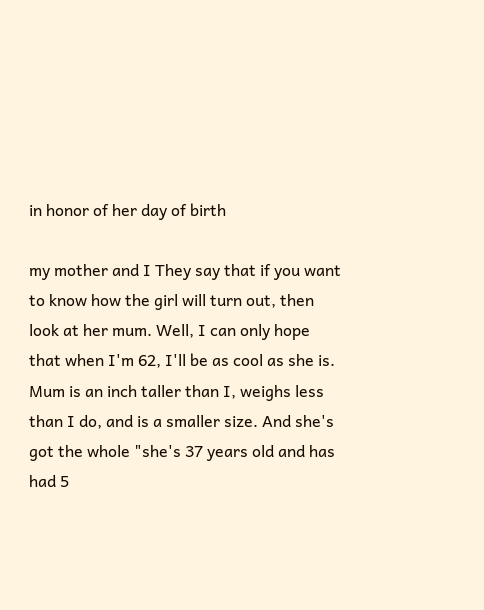in honor of her day of birth

my mother and I They say that if you want to know how the girl will turn out, then look at her mum. Well, I can only hope that when I'm 62, I'll be as cool as she is.
Mum is an inch taller than I, weighs less than I do, and is a smaller size. And she's got the whole "she's 37 years old and has had 5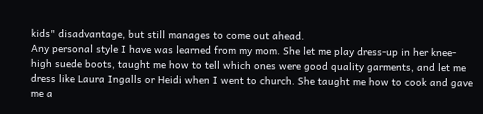kids" disadvantage, but still manages to come out ahead.
Any personal style I have was learned from my mom. She let me play dress-up in her knee-high suede boots, taught me how to tell which ones were good quality garments, and let me dress like Laura Ingalls or Heidi when I went to church. She taught me how to cook and gave me a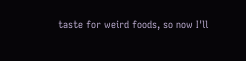taste for weird foods, so now I'll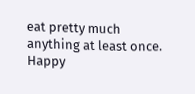eat pretty much anything at least once.
Happy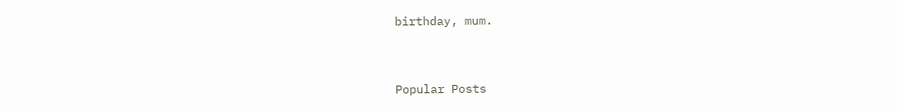birthday, mum.


Popular Posts